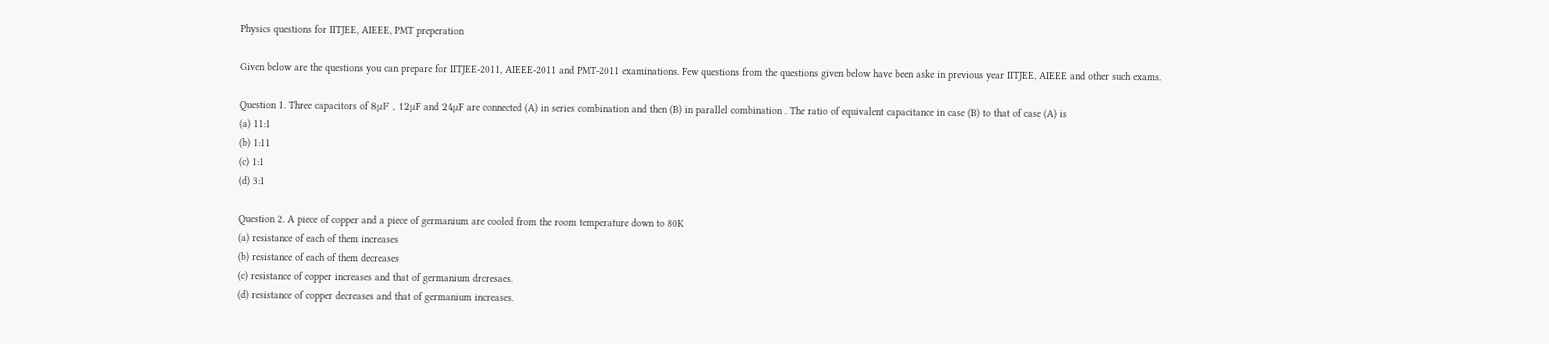Physics questions for IITJEE, AIEEE, PMT preperation

Given below are the questions you can prepare for IITJEE-2011, AIEEE-2011 and PMT-2011 examinations. Few questions from the questions given below have been aske in previous year IITJEE, AIEEE and other such exams.

Question 1. Three capacitors of 8μF , 12μF and 24μF are connected (A) in series combination and then (B) in parallel combination . The ratio of equivalent capacitance in case (B) to that of case (A) is
(a) 11:1
(b) 1:11
(c) 1:1
(d) 3:1

Question 2. A piece of copper and a piece of germanium are cooled from the room temperature down to 80K
(a) resistance of each of them increases
(b) resistance of each of them decreases
(c) resistance of copper increases and that of germanium drcresaes.
(d) resistance of copper decreases and that of germanium increases.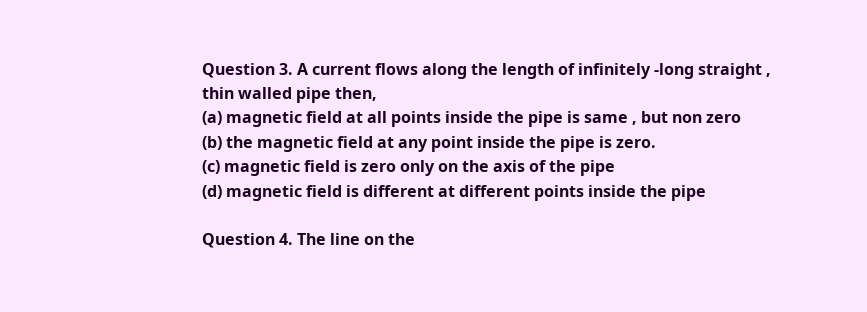Question 3. A current flows along the length of infinitely -long straight , thin walled pipe then,
(a) magnetic field at all points inside the pipe is same , but non zero
(b) the magnetic field at any point inside the pipe is zero.
(c) magnetic field is zero only on the axis of the pipe
(d) magnetic field is different at different points inside the pipe

Question 4. The line on the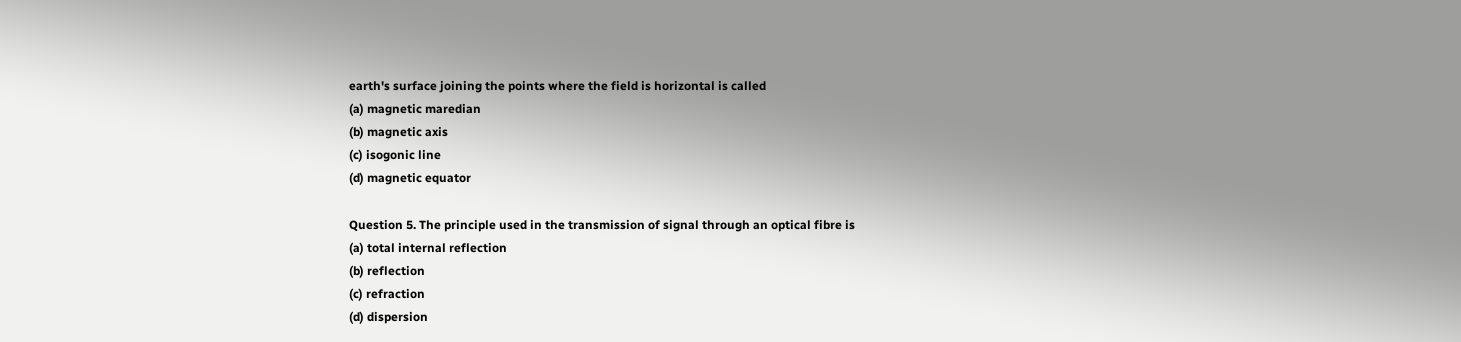earth's surface joining the points where the field is horizontal is called
(a) magnetic maredian
(b) magnetic axis
(c) isogonic line
(d) magnetic equator

Question 5. The principle used in the transmission of signal through an optical fibre is
(a) total internal reflection
(b) reflection
(c) refraction
(d) dispersion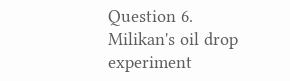Question 6. Milikan's oil drop experiment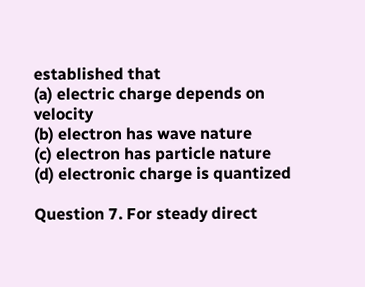established that
(a) electric charge depends on velocity
(b) electron has wave nature
(c) electron has particle nature
(d) electronic charge is quantized

Question 7. For steady direct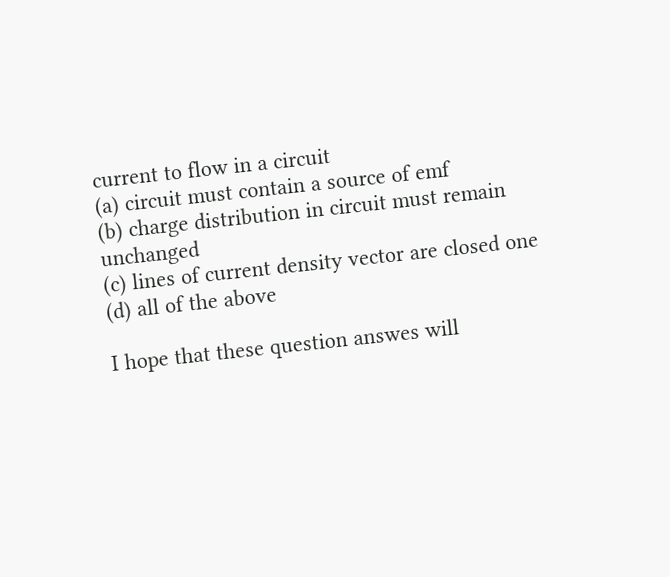current to flow in a circuit
(a) circuit must contain a source of emf
(b) charge distribution in circuit must remain unchanged
(c) lines of current density vector are closed one
(d) all of the above

I hope that these question answes will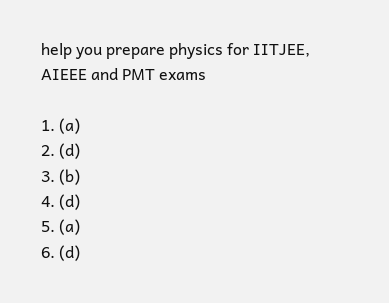help you prepare physics for IITJEE, AIEEE and PMT exams

1. (a)
2. (d)
3. (b)
4. (d)
5. (a)
6. (d)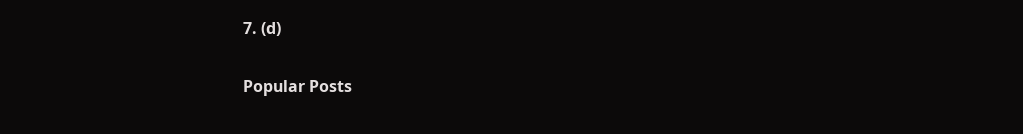7. (d)

Popular Posts